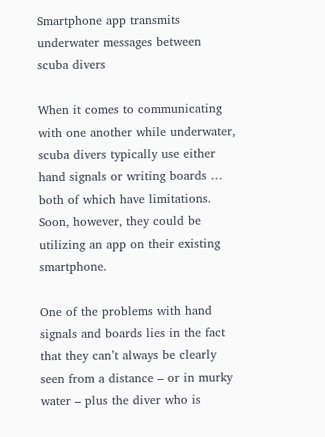Smartphone app transmits underwater messages between scuba divers

When it comes to communicating with one another while underwater, scuba divers typically use either hand signals or writing boards … both of which have limitations. Soon, however, they could be utilizing an app on their existing smartphone.

One of the problems with hand signals and boards lies in the fact that they can’t always be clearly seen from a distance – or in murky water – plus the diver who is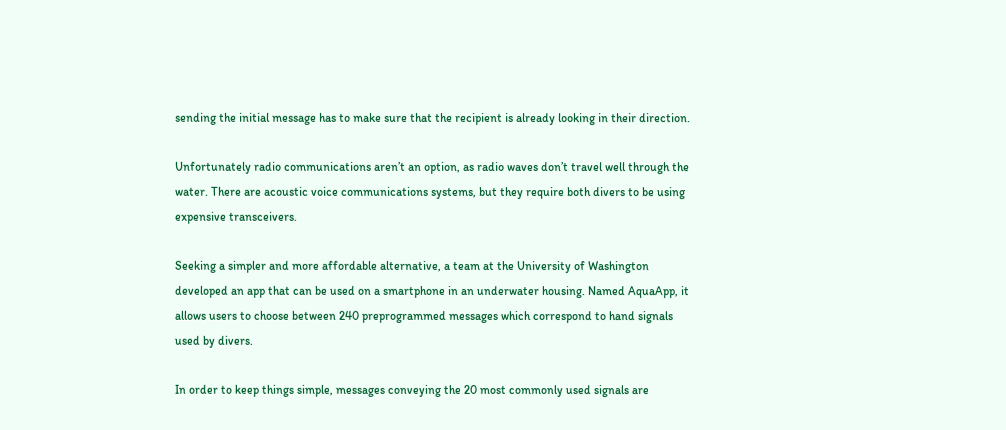sending the initial message has to make sure that the recipient is already looking in their direction.

Unfortunately radio communications aren’t an option, as radio waves don’t travel well through the water. There are acoustic voice communications systems, but they require both divers to be using expensive transceivers.

Seeking a simpler and more affordable alternative, a team at the University of Washington developed an app that can be used on a smartphone in an underwater housing. Named AquaApp, it allows users to choose between 240 preprogrammed messages which correspond to hand signals used by divers.

In order to keep things simple, messages conveying the 20 most commonly used signals are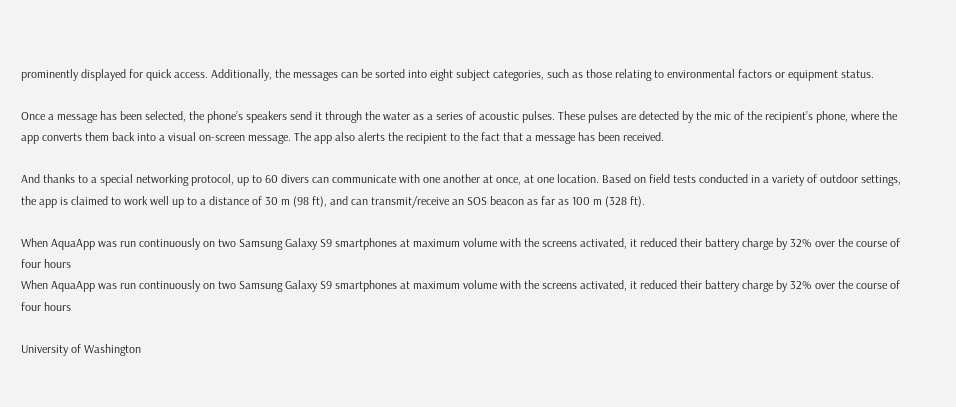prominently displayed for quick access. Additionally, the messages can be sorted into eight subject categories, such as those relating to environmental factors or equipment status.

Once a message has been selected, the phone’s speakers send it through the water as a series of acoustic pulses. These pulses are detected by the mic of the recipient’s phone, where the app converts them back into a visual on-screen message. The app also alerts the recipient to the fact that a message has been received.

And thanks to a special networking protocol, up to 60 divers can communicate with one another at once, at one location. Based on field tests conducted in a variety of outdoor settings, the app is claimed to work well up to a distance of 30 m (98 ft), and can transmit/receive an SOS beacon as far as 100 m (328 ft).

When AquaApp was run continuously on two Samsung Galaxy S9 smartphones at maximum volume with the screens activated, it reduced their battery charge by 32% over the course of four hours
When AquaApp was run continuously on two Samsung Galaxy S9 smartphones at maximum volume with the screens activated, it reduced their battery charge by 32% over the course of four hours

University of Washington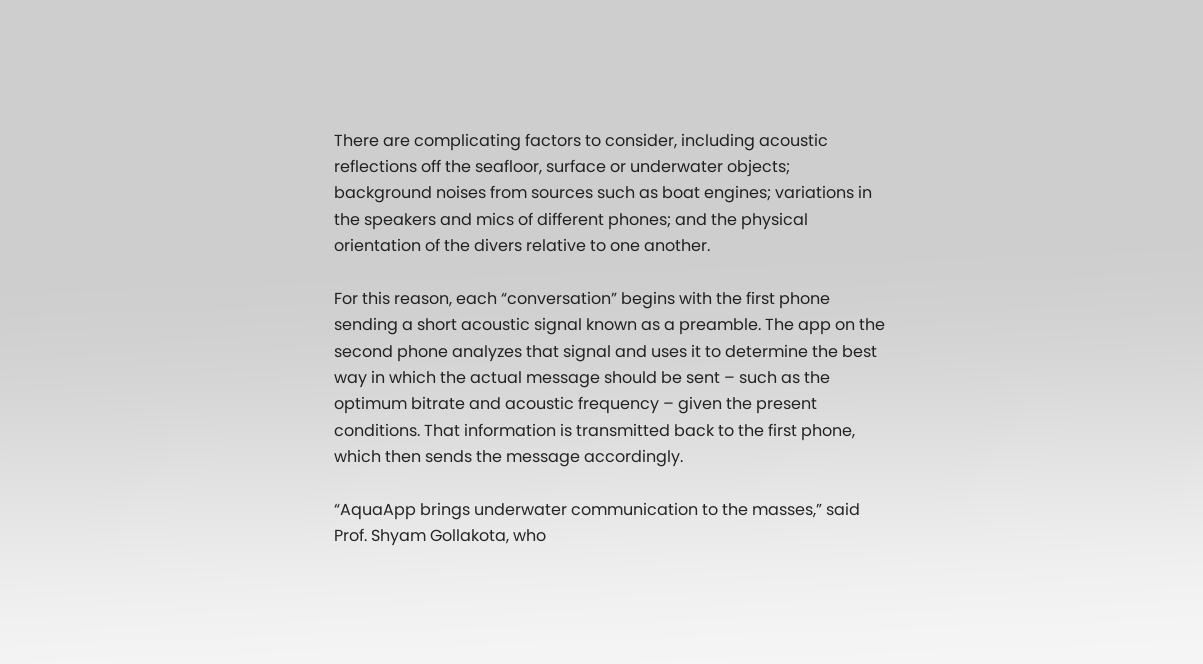There are complicating factors to consider, including acoustic reflections off the seafloor, surface or underwater objects; background noises from sources such as boat engines; variations in the speakers and mics of different phones; and the physical orientation of the divers relative to one another.

For this reason, each “conversation” begins with the first phone sending a short acoustic signal known as a preamble. The app on the second phone analyzes that signal and uses it to determine the best way in which the actual message should be sent – such as the optimum bitrate and acoustic frequency – given the present conditions. That information is transmitted back to the first phone, which then sends the message accordingly.

“AquaApp brings underwater communication to the masses,” said Prof. Shyam Gollakota, who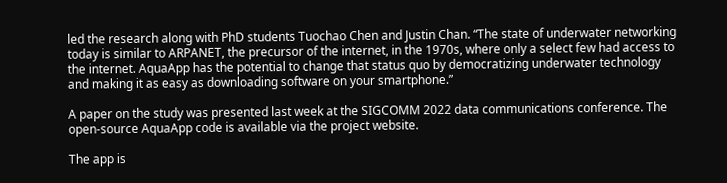led the research along with PhD students Tuochao Chen and Justin Chan. “The state of underwater networking today is similar to ARPANET, the precursor of the internet, in the 1970s, where only a select few had access to the internet. AquaApp has the potential to change that status quo by democratizing underwater technology and making it as easy as downloading software on your smartphone.”

A paper on the study was presented last week at the SIGCOMM 2022 data communications conference. The open-source AquaApp code is available via the project website.

The app is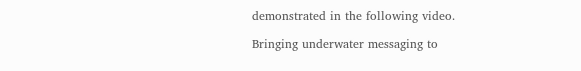demonstrated in the following video.

Bringing underwater messaging to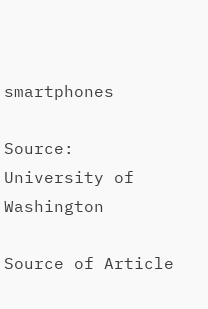smartphones

Source: University of Washington

Source of Article